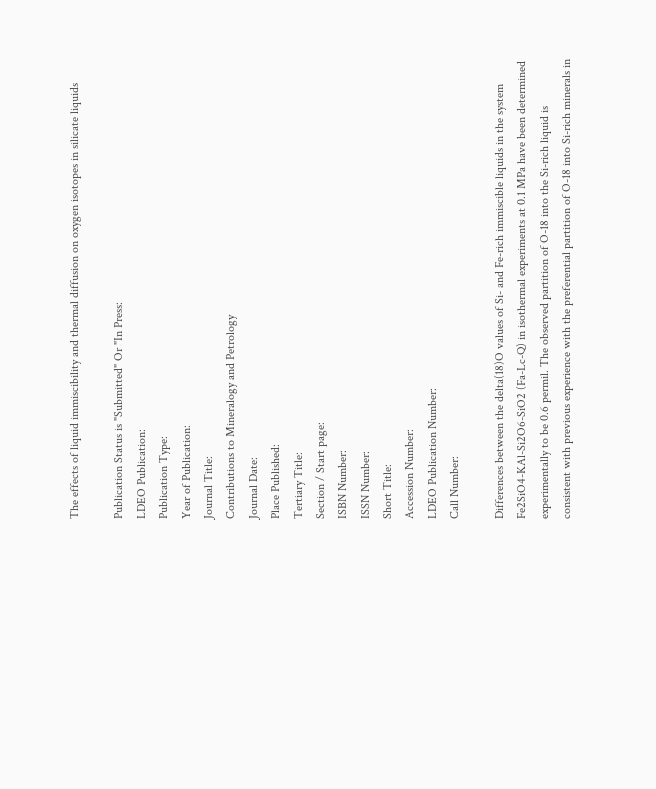The effects of liquid immiscibility and thermal diffusion on oxygen isotopes in silicate liquids

Publication Status is "Submitted" Or "In Press:
LDEO Publication:
Publication Type:
Year of Publication:
Journal Title:
Contributions to Mineralogy and Petrology
Journal Date:
Place Published:
Tertiary Title:
Section / Start page:
ISBN Number:
ISSN Number:
Short Title:
Accession Number:
LDEO Publication Number:
Call Number:

Differences between the delta(18)O values of Si- and Fe-rich immiscible liquids in the system Fe2SiO4-KAl-Si2O6-SiO2 (Fa-Lc-Q) in isothermal experiments at 0.1 MPa have been determined experimentally to be 0.6 permil. The observed partition of O-18 into the Si-rich liquid is consistent with previous experience with the preferential partition of O-18 into Si-rich minerals in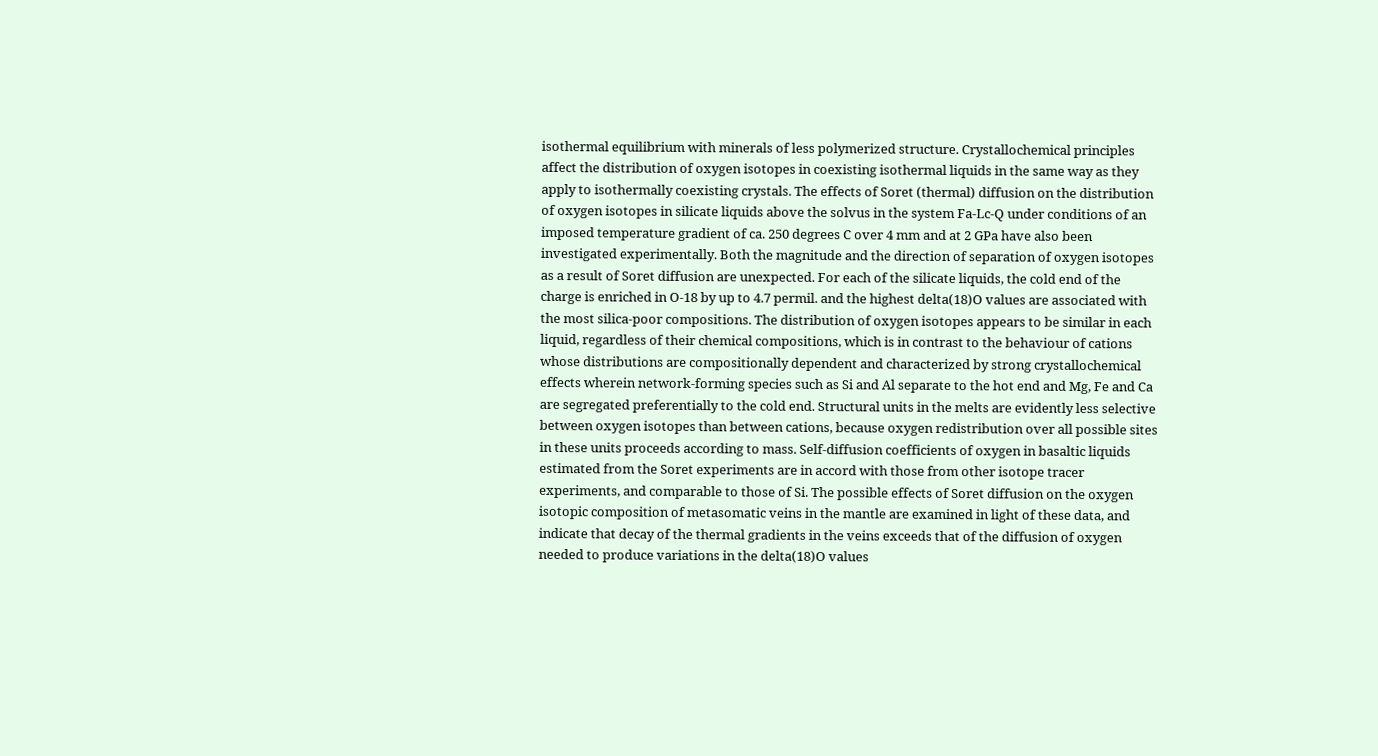isothermal equilibrium with minerals of less polymerized structure. Crystallochemical principles affect the distribution of oxygen isotopes in coexisting isothermal liquids in the same way as they apply to isothermally coexisting crystals. The effects of Soret (thermal) diffusion on the distribution of oxygen isotopes in silicate liquids above the solvus in the system Fa-Lc-Q under conditions of an imposed temperature gradient of ca. 250 degrees C over 4 mm and at 2 GPa have also been investigated experimentally. Both the magnitude and the direction of separation of oxygen isotopes as a result of Soret diffusion are unexpected. For each of the silicate liquids, the cold end of the charge is enriched in O-18 by up to 4.7 permil. and the highest delta(18)O values are associated with the most silica-poor compositions. The distribution of oxygen isotopes appears to be similar in each liquid, regardless of their chemical compositions, which is in contrast to the behaviour of cations whose distributions are compositionally dependent and characterized by strong crystallochemical effects wherein network-forming species such as Si and Al separate to the hot end and Mg, Fe and Ca are segregated preferentially to the cold end. Structural units in the melts are evidently less selective between oxygen isotopes than between cations, because oxygen redistribution over all possible sites in these units proceeds according to mass. Self-diffusion coefficients of oxygen in basaltic liquids estimated from the Soret experiments are in accord with those from other isotope tracer experiments, and comparable to those of Si. The possible effects of Soret diffusion on the oxygen isotopic composition of metasomatic veins in the mantle are examined in light of these data, and indicate that decay of the thermal gradients in the veins exceeds that of the diffusion of oxygen needed to produce variations in the delta(18)O values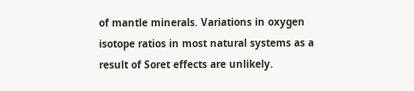of mantle minerals. Variations in oxygen isotope ratios in most natural systems as a result of Soret effects are unlikely.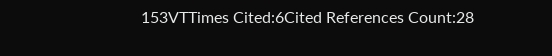153VTTimes Cited:6Cited References Count:28